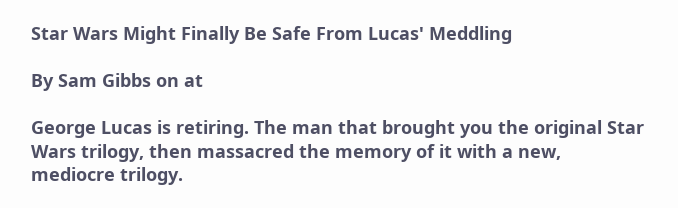Star Wars Might Finally Be Safe From Lucas' Meddling

By Sam Gibbs on at

George Lucas is retiring. The man that brought you the original Star Wars trilogy, then massacred the memory of it with a new, mediocre trilogy.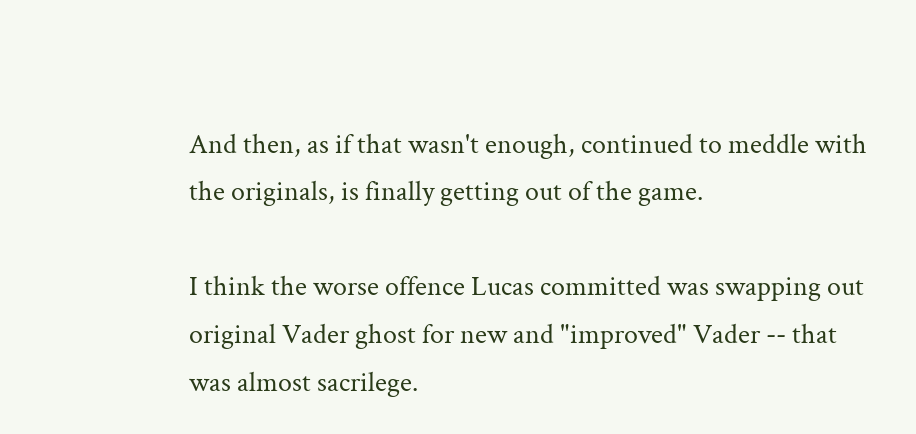And then, as if that wasn't enough, continued to meddle with the originals, is finally getting out of the game.

I think the worse offence Lucas committed was swapping out original Vader ghost for new and "improved" Vader -- that was almost sacrilege.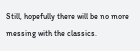Still, hopefully there will be no more messing with the classics.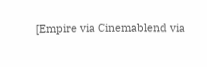[Empire via Cinemablend via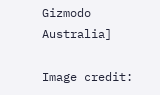Gizmodo Australia]

Image credit: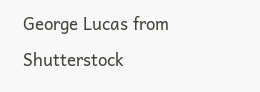George Lucas from Shutterstock